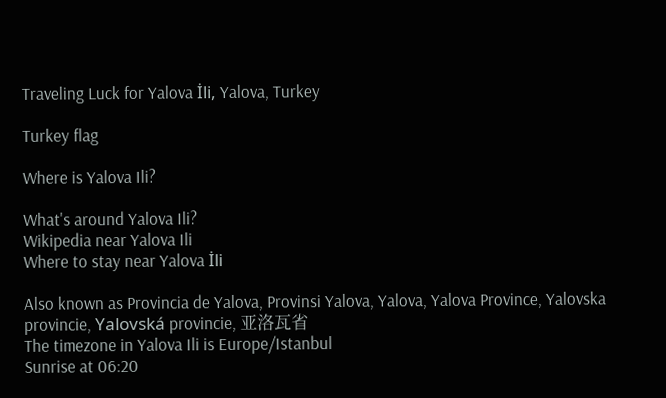Traveling Luck for Yalova İli, Yalova, Turkey

Turkey flag

Where is Yalova Ili?

What's around Yalova Ili?
Wikipedia near Yalova Ili
Where to stay near Yalova İli

Also known as Provincia de Yalova, Provinsi Yalova, Yalova, Yalova Province, Yalovska provincie, Yalovská provincie, 亚洛瓦省
The timezone in Yalova Ili is Europe/Istanbul
Sunrise at 06:20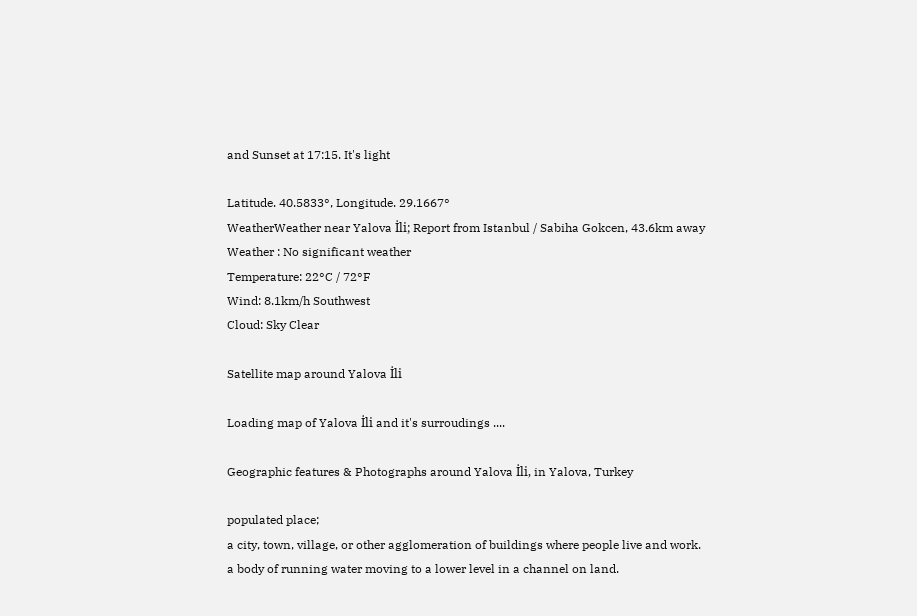and Sunset at 17:15. It's light

Latitude. 40.5833°, Longitude. 29.1667°
WeatherWeather near Yalova İli; Report from Istanbul / Sabiha Gokcen, 43.6km away
Weather : No significant weather
Temperature: 22°C / 72°F
Wind: 8.1km/h Southwest
Cloud: Sky Clear

Satellite map around Yalova İli

Loading map of Yalova İli and it's surroudings ....

Geographic features & Photographs around Yalova İli, in Yalova, Turkey

populated place;
a city, town, village, or other agglomeration of buildings where people live and work.
a body of running water moving to a lower level in a channel on land.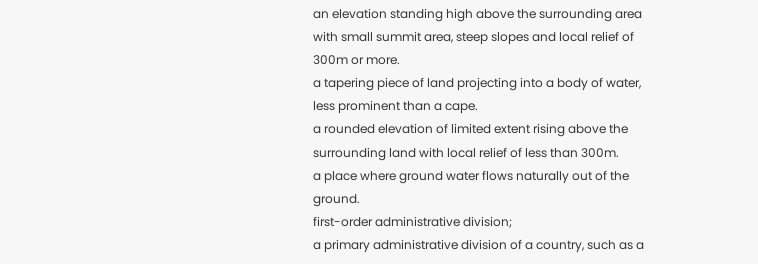an elevation standing high above the surrounding area with small summit area, steep slopes and local relief of 300m or more.
a tapering piece of land projecting into a body of water, less prominent than a cape.
a rounded elevation of limited extent rising above the surrounding land with local relief of less than 300m.
a place where ground water flows naturally out of the ground.
first-order administrative division;
a primary administrative division of a country, such as a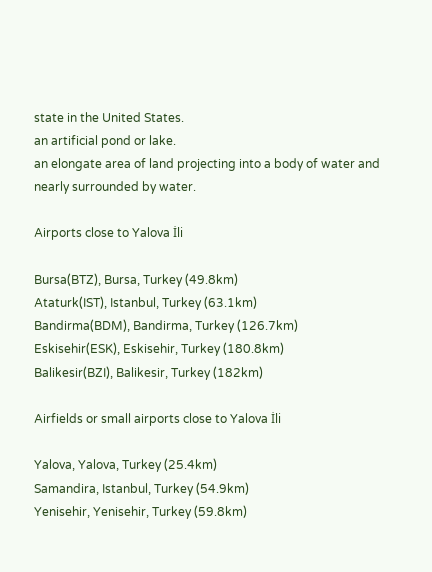state in the United States.
an artificial pond or lake.
an elongate area of land projecting into a body of water and nearly surrounded by water.

Airports close to Yalova İli

Bursa(BTZ), Bursa, Turkey (49.8km)
Ataturk(IST), Istanbul, Turkey (63.1km)
Bandirma(BDM), Bandirma, Turkey (126.7km)
Eskisehir(ESK), Eskisehir, Turkey (180.8km)
Balikesir(BZI), Balikesir, Turkey (182km)

Airfields or small airports close to Yalova İli

Yalova, Yalova, Turkey (25.4km)
Samandira, Istanbul, Turkey (54.9km)
Yenisehir, Yenisehir, Turkey (59.8km)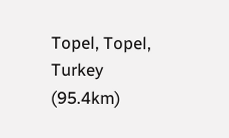Topel, Topel, Turkey (95.4km)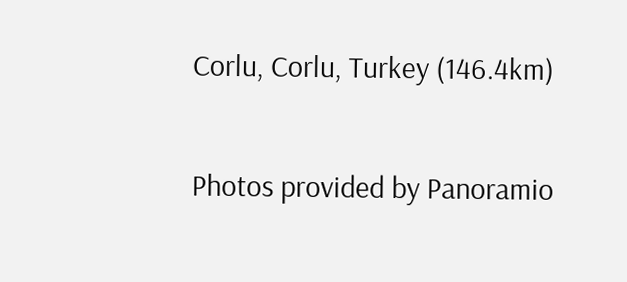Corlu, Corlu, Turkey (146.4km)

Photos provided by Panoramio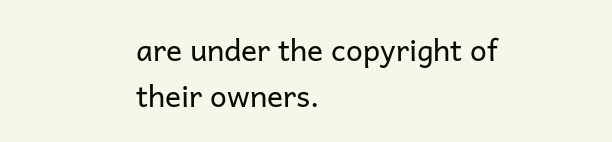are under the copyright of their owners.